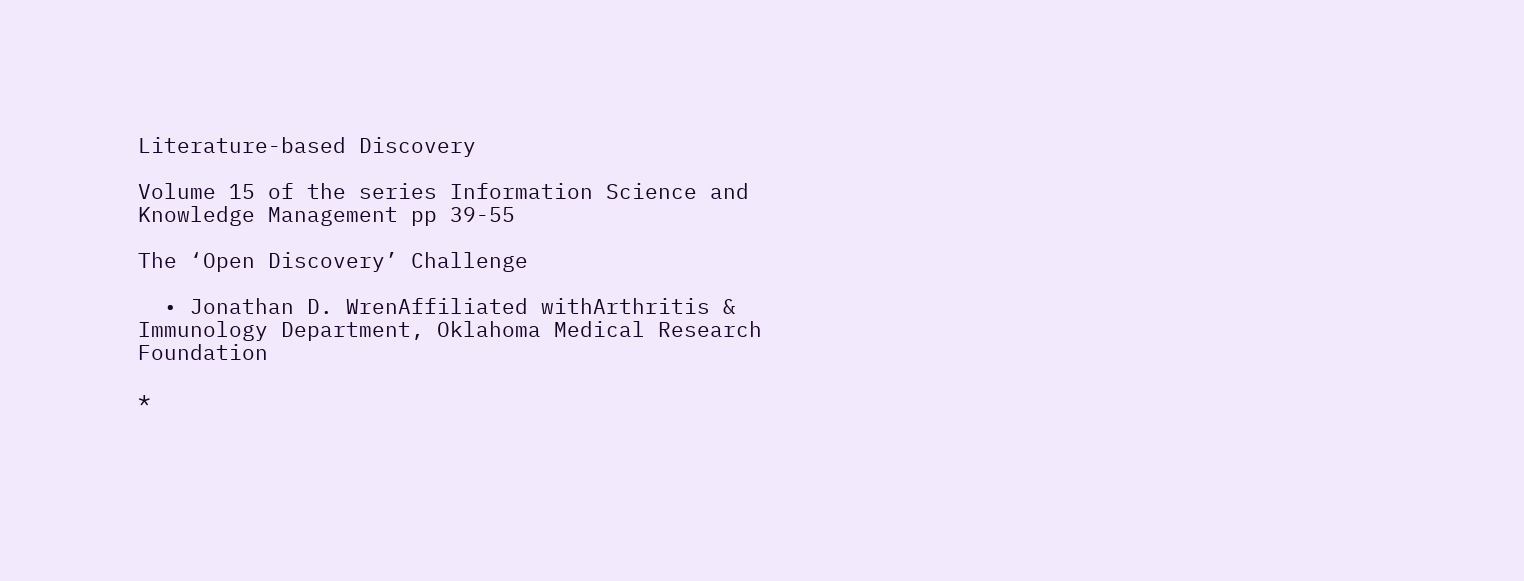Literature-based Discovery

Volume 15 of the series Information Science and Knowledge Management pp 39-55

The ‘Open Discovery’ Challenge

  • Jonathan D. WrenAffiliated withArthritis & Immunology Department, Oklahoma Medical Research Foundation

*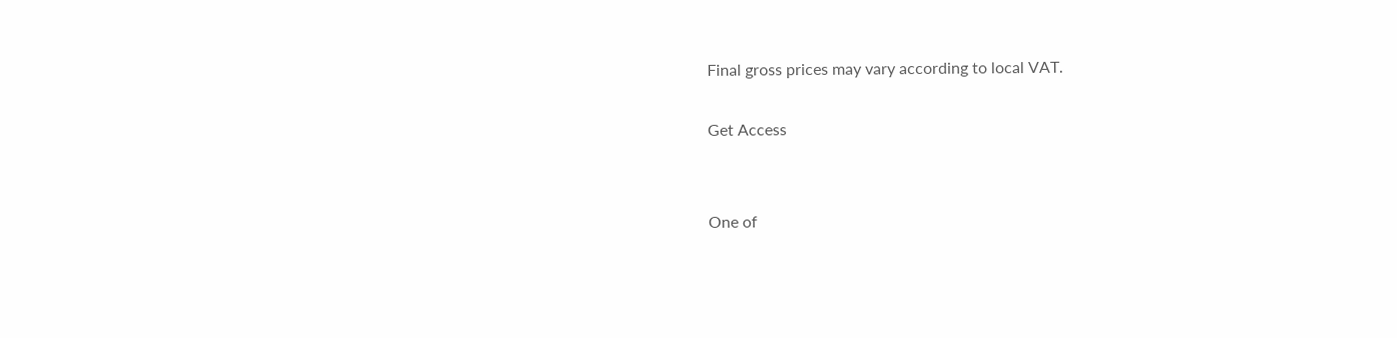Final gross prices may vary according to local VAT.

Get Access


One of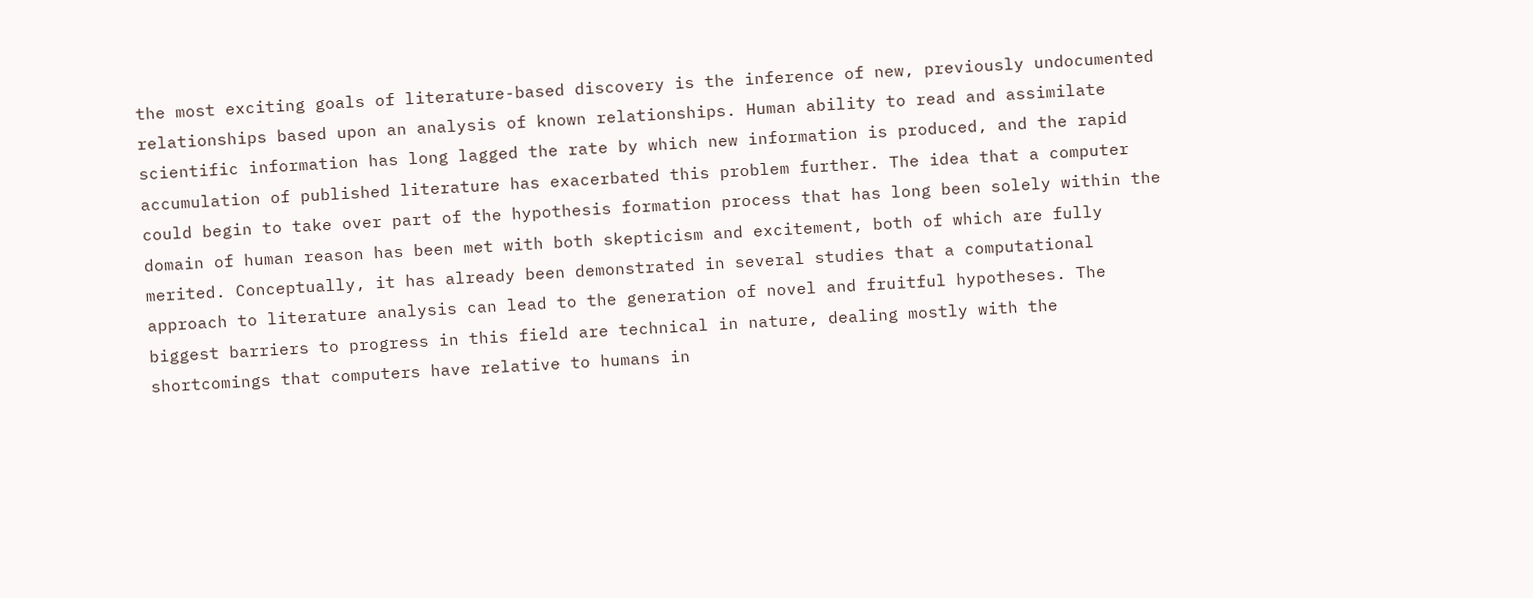the most exciting goals of literature-based discovery is the inference of new, previously undocumented relationships based upon an analysis of known relationships. Human ability to read and assimilate scientific information has long lagged the rate by which new information is produced, and the rapid accumulation of published literature has exacerbated this problem further. The idea that a computer could begin to take over part of the hypothesis formation process that has long been solely within the domain of human reason has been met with both skepticism and excitement, both of which are fully merited. Conceptually, it has already been demonstrated in several studies that a computational approach to literature analysis can lead to the generation of novel and fruitful hypotheses. The biggest barriers to progress in this field are technical in nature, dealing mostly with the shortcomings that computers have relative to humans in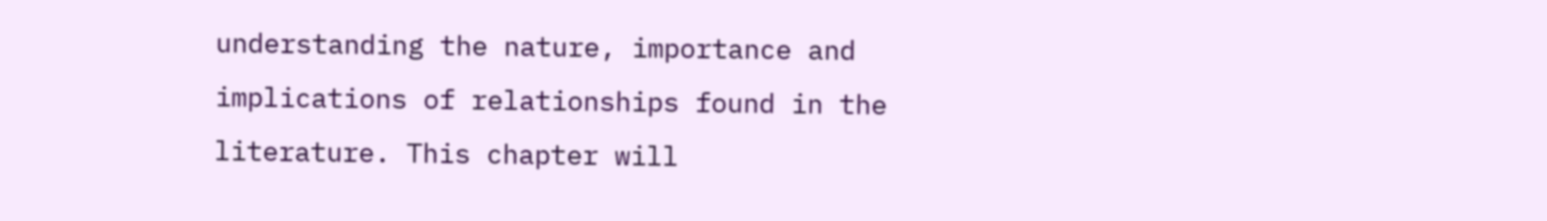understanding the nature, importance and implications of relationships found in the literature. This chapter will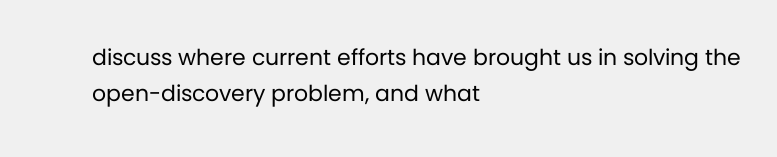discuss where current efforts have brought us in solving the open-discovery problem, and what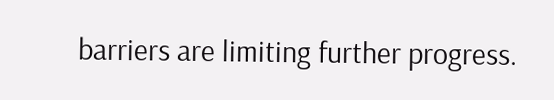barriers are limiting further progress.